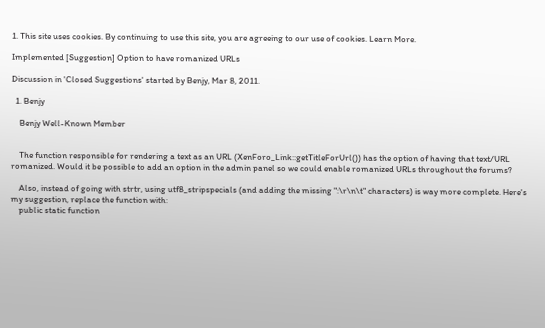1. This site uses cookies. By continuing to use this site, you are agreeing to our use of cookies. Learn More.

Implemented [Suggestion] Option to have romanized URLs

Discussion in 'Closed Suggestions' started by Benjy, Mar 8, 2011.

  1. Benjy

    Benjy Well-Known Member


    The function responsible for rendering a text as an URL (XenForo_Link::getTitleForUrl()) has the option of having that text/URL romanized. Would it be possible to add an option in the admin panel so we could enable romanized URLs throughout the forums?

    Also, instead of going with strtr, using utf8_stripspecials (and adding the missing ":\r\n\t" characters) is way more complete. Here's my suggestion, replace the function with:
    public static function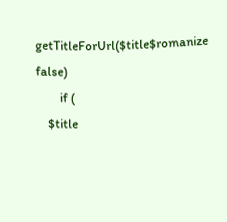getTitleForUrl($title$romanize false)
        if (
    $title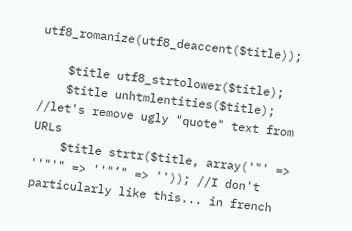utf8_romanize(utf8_deaccent($title));

    $title utf8_strtolower($title);
    $title unhtmlentities($title); //let's remove ugly "quote" text from URLs
    $title strtr($title, array('"' => ''"'" => ''"’" => '')); //I don't particularly like this... in french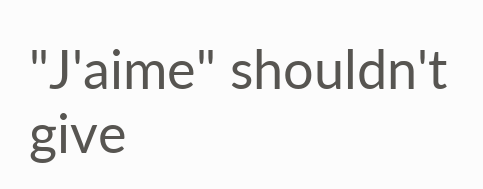"J'aime" shouldn't give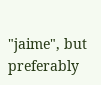"jaime", but preferably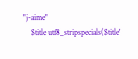"j-aime"
    $title utf8_stripspecials($title'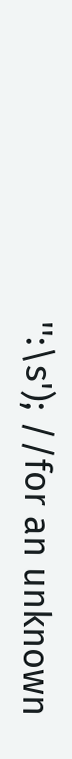'':\s'); //for an unknown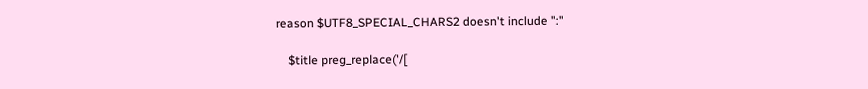reason $UTF8_SPECIAL_CHARS2 doesn't include ":"

    $title preg_replace('/[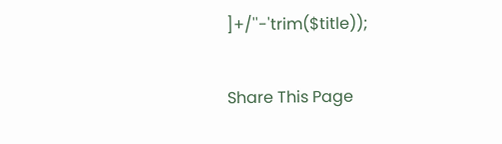]+/''-'trim($title));


Share This Page